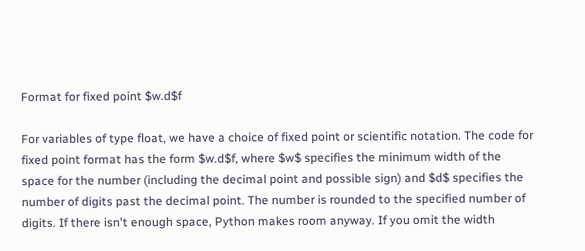Format for fixed point $w.d$f

For variables of type float, we have a choice of fixed point or scientific notation. The code for fixed point format has the form $w.d$f, where $w$ specifies the minimum width of the space for the number (including the decimal point and possible sign) and $d$ specifies the number of digits past the decimal point. The number is rounded to the specified number of digits. If there isn't enough space, Python makes room anyway. If you omit the width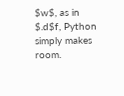$w$, as in $.d$f, Python simply makes room.